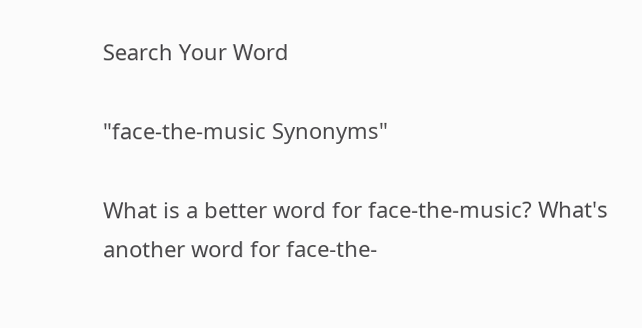Search Your Word

"face-the-music Synonyms"

What is a better word for face-the-music? What's another word for face-the-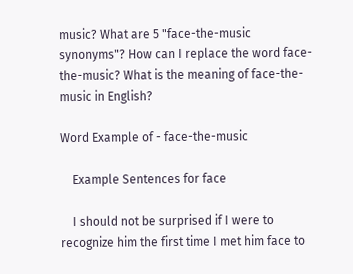music? What are 5 "face-the-music synonyms"? How can I replace the word face-the-music? What is the meaning of face-the-music in English?

Word Example of - face-the-music

    Example Sentences for face

    I should not be surprised if I were to recognize him the first time I met him face to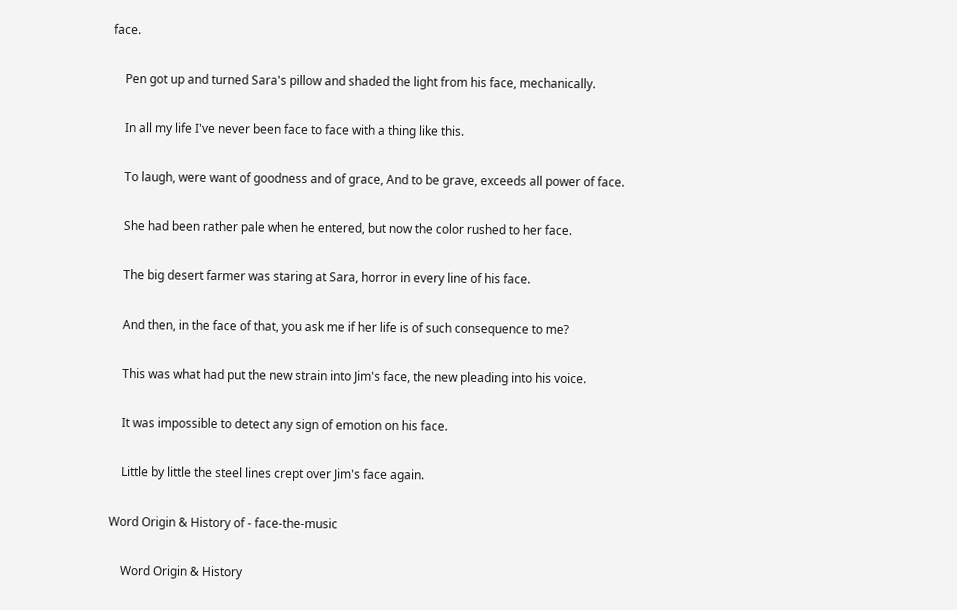face.

    Pen got up and turned Sara's pillow and shaded the light from his face, mechanically.

    In all my life I've never been face to face with a thing like this.

    To laugh, were want of goodness and of grace, And to be grave, exceeds all power of face.

    She had been rather pale when he entered, but now the color rushed to her face.

    The big desert farmer was staring at Sara, horror in every line of his face.

    And then, in the face of that, you ask me if her life is of such consequence to me?

    This was what had put the new strain into Jim's face, the new pleading into his voice.

    It was impossible to detect any sign of emotion on his face.

    Little by little the steel lines crept over Jim's face again.

Word Origin & History of - face-the-music

    Word Origin & History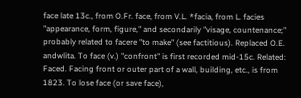face late 13c., from O.Fr. face, from V.L. *facia, from L. facies "appearance, form, figure," and secondarily "visage, countenance;" probably related to facere "to make" (see factitious). Replaced O.E. andwlita. To face (v.) "confront" is first recorded mid-15c. Related: Faced. Facing front or outer part of a wall, building, etc., is from 1823. To lose face (or save face),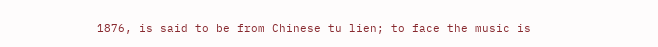1876, is said to be from Chinese tu lien; to face the music is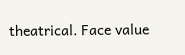theatrical. Face value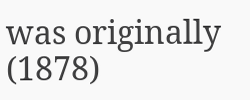was originally (1878)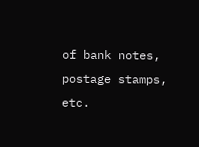of bank notes, postage stamps, etc.